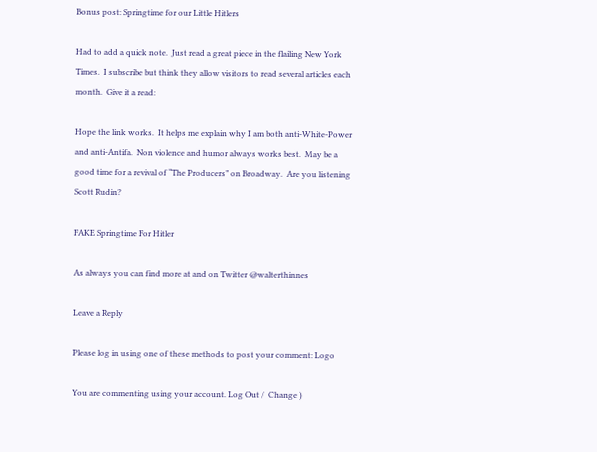Bonus post: Springtime for our Little Hitlers

Had to add a quick note.  Just read a great piece in the flailing New York Times.  I subscribe but think they allow visitors to read several articles each month.  Give it a read:

Hope the link works.  It helps me explain why I am both anti-White-Power and anti-Antifa.  Non violence and humor always works best.  May be a good time for a revival of “The Producers” on Broadway.  Are you listening Scott Rudin?

FAKE Springtime For Hitler

As always you can find more at and on Twitter @walterthinnes

Leave a Reply

Please log in using one of these methods to post your comment: Logo

You are commenting using your account. Log Out /  Change )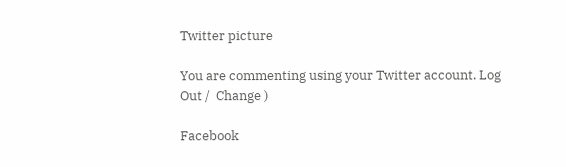Twitter picture

You are commenting using your Twitter account. Log Out /  Change )

Facebook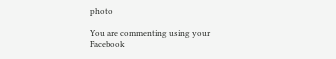photo

You are commenting using your Facebook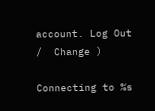account. Log Out /  Change )

Connecting to %s